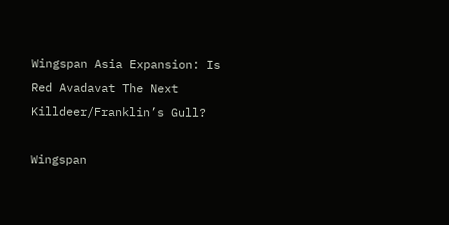Wingspan Asia Expansion: Is Red Avadavat The Next Killdeer/Franklin’s Gull?

Wingspan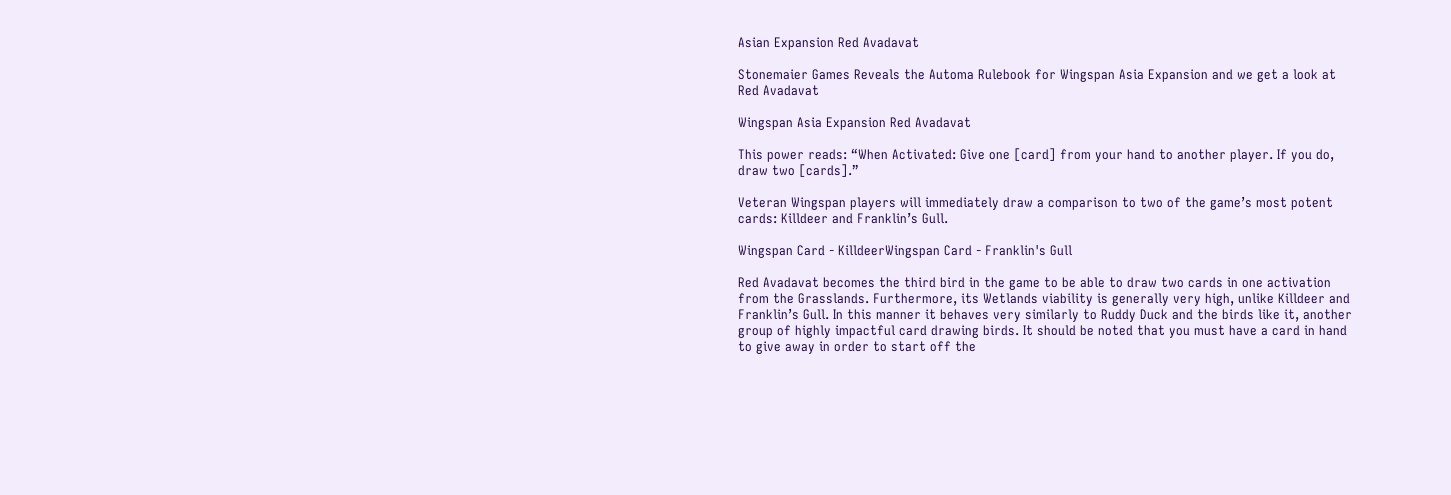Asian Expansion Red Avadavat

Stonemaier Games Reveals the Automa Rulebook for Wingspan Asia Expansion and we get a look at Red Avadavat

Wingspan Asia Expansion Red Avadavat

This power reads: “When Activated: Give one [card] from your hand to another player. If you do, draw two [cards].”

Veteran Wingspan players will immediately draw a comparison to two of the game’s most potent cards: Killdeer and Franklin’s Gull.

Wingspan Card - KilldeerWingspan Card - Franklin's Gull

Red Avadavat becomes the third bird in the game to be able to draw two cards in one activation from the Grasslands. Furthermore, its Wetlands viability is generally very high, unlike Killdeer and Franklin’s Gull. In this manner it behaves very similarly to Ruddy Duck and the birds like it, another group of highly impactful card drawing birds. It should be noted that you must have a card in hand to give away in order to start off the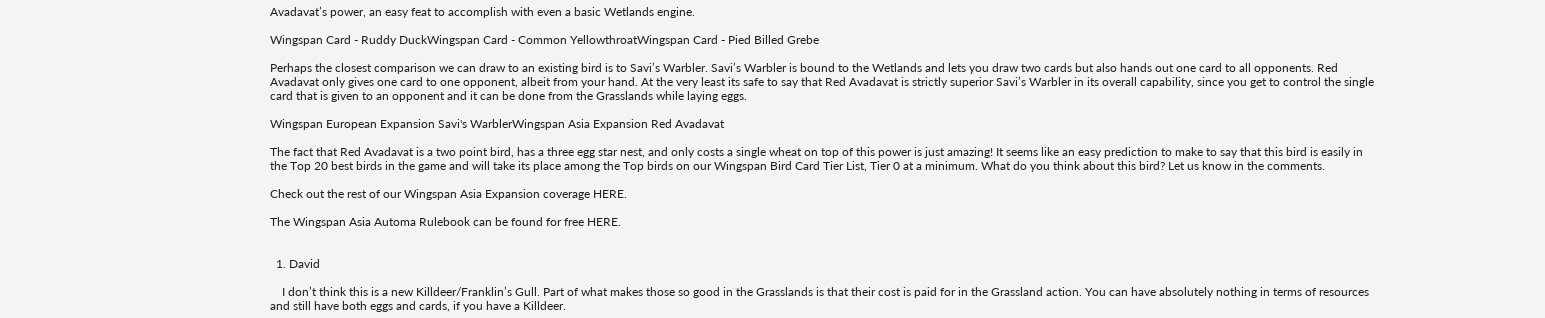Avadavat’s power, an easy feat to accomplish with even a basic Wetlands engine.

Wingspan Card - Ruddy DuckWingspan Card - Common YellowthroatWingspan Card - Pied Billed Grebe

Perhaps the closest comparison we can draw to an existing bird is to Savi’s Warbler. Savi’s Warbler is bound to the Wetlands and lets you draw two cards but also hands out one card to all opponents. Red Avadavat only gives one card to one opponent, albeit from your hand. At the very least its safe to say that Red Avadavat is strictly superior Savi’s Warbler in its overall capability, since you get to control the single card that is given to an opponent and it can be done from the Grasslands while laying eggs.

Wingspan European Expansion Savi's WarblerWingspan Asia Expansion Red Avadavat

The fact that Red Avadavat is a two point bird, has a three egg star nest, and only costs a single wheat on top of this power is just amazing! It seems like an easy prediction to make to say that this bird is easily in the Top 20 best birds in the game and will take its place among the Top birds on our Wingspan Bird Card Tier List, Tier 0 at a minimum. What do you think about this bird? Let us know in the comments.

Check out the rest of our Wingspan Asia Expansion coverage HERE.

The Wingspan Asia Automa Rulebook can be found for free HERE.


  1. David

    I don’t think this is a new Killdeer/Franklin’s Gull. Part of what makes those so good in the Grasslands is that their cost is paid for in the Grassland action. You can have absolutely nothing in terms of resources and still have both eggs and cards, if you have a Killdeer.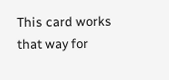This card works that way for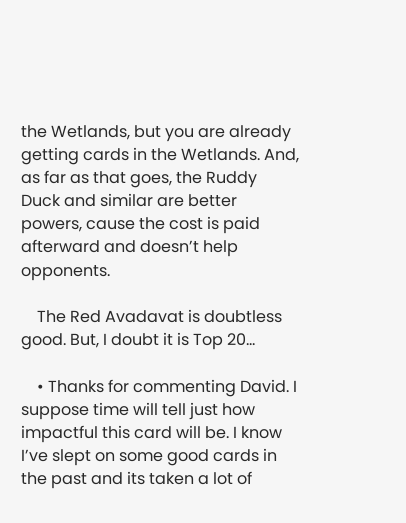the Wetlands, but you are already getting cards in the Wetlands. And, as far as that goes, the Ruddy Duck and similar are better powers, cause the cost is paid afterward and doesn’t help opponents.

    The Red Avadavat is doubtless good. But, I doubt it is Top 20…

    • Thanks for commenting David. I suppose time will tell just how impactful this card will be. I know I’ve slept on some good cards in the past and its taken a lot of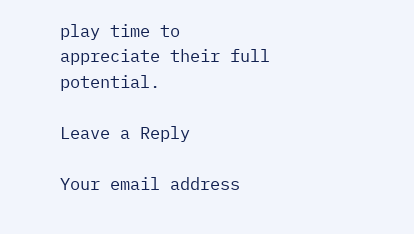play time to appreciate their full potential.

Leave a Reply

Your email address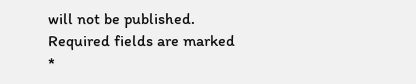will not be published. Required fields are marked *